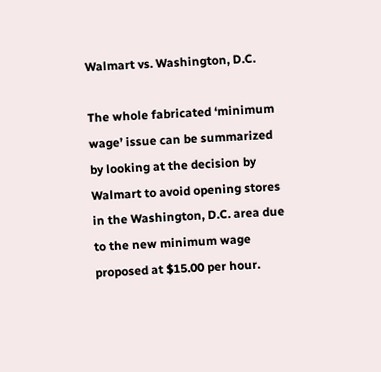Walmart vs. Washington, D.C.

The whole fabricated ‘minimum wage’ issue can be summarized by looking at the decision by Walmart to avoid opening stores in the Washington, D.C. area due to the new minimum wage proposed at $15.00 per hour.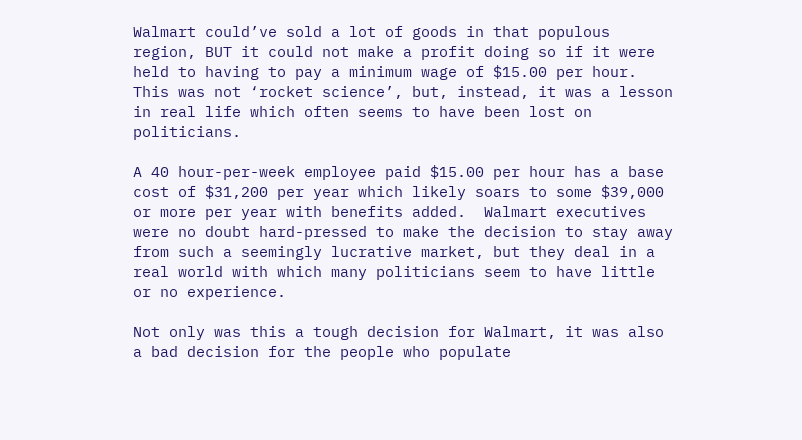Walmart could’ve sold a lot of goods in that populous region, BUT it could not make a profit doing so if it were held to having to pay a minimum wage of $15.00 per hour.  This was not ‘rocket science’, but, instead, it was a lesson in real life which often seems to have been lost on politicians.

A 40 hour-per-week employee paid $15.00 per hour has a base cost of $31,200 per year which likely soars to some $39,000 or more per year with benefits added.  Walmart executives were no doubt hard-pressed to make the decision to stay away from such a seemingly lucrative market, but they deal in a real world with which many politicians seem to have little or no experience.

Not only was this a tough decision for Walmart, it was also a bad decision for the people who populate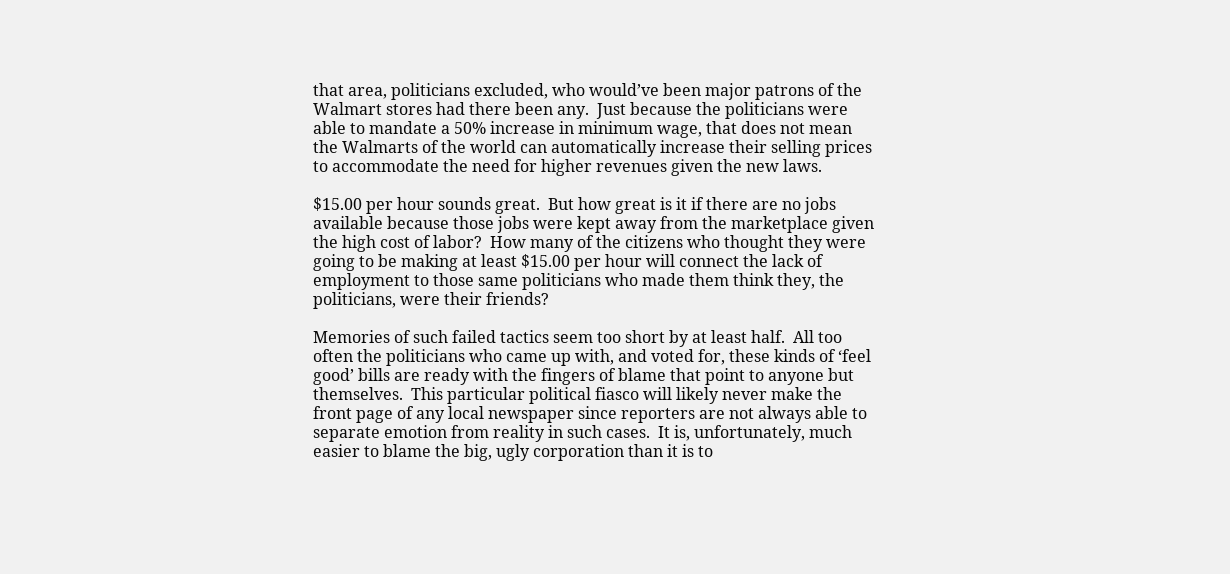that area, politicians excluded, who would’ve been major patrons of the Walmart stores had there been any.  Just because the politicians were able to mandate a 50% increase in minimum wage, that does not mean the Walmarts of the world can automatically increase their selling prices to accommodate the need for higher revenues given the new laws.

$15.00 per hour sounds great.  But how great is it if there are no jobs available because those jobs were kept away from the marketplace given the high cost of labor?  How many of the citizens who thought they were going to be making at least $15.00 per hour will connect the lack of employment to those same politicians who made them think they, the politicians, were their friends?

Memories of such failed tactics seem too short by at least half.  All too often the politicians who came up with, and voted for, these kinds of ‘feel good’ bills are ready with the fingers of blame that point to anyone but themselves.  This particular political fiasco will likely never make the front page of any local newspaper since reporters are not always able to separate emotion from reality in such cases.  It is, unfortunately, much easier to blame the big, ugly corporation than it is to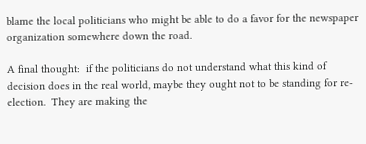blame the local politicians who might be able to do a favor for the newspaper organization somewhere down the road.

A final thought:  if the politicians do not understand what this kind of decision does in the real world, maybe they ought not to be standing for re-election.  They are making the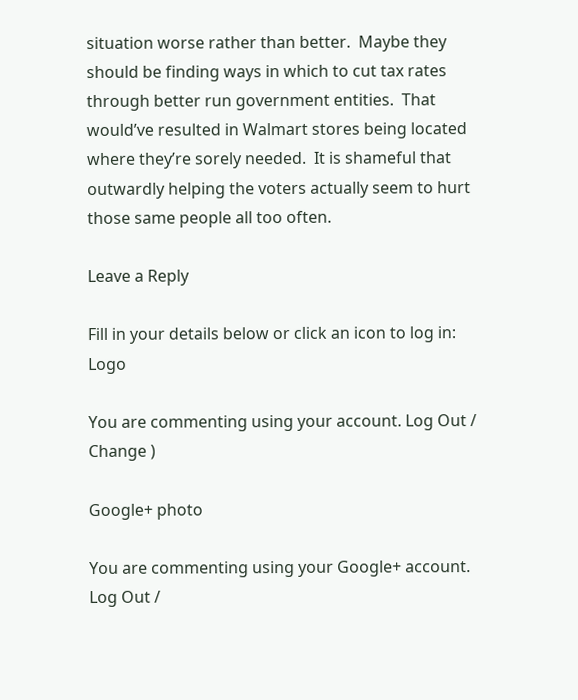situation worse rather than better.  Maybe they should be finding ways in which to cut tax rates through better run government entities.  That would’ve resulted in Walmart stores being located where they’re sorely needed.  It is shameful that outwardly helping the voters actually seem to hurt those same people all too often.

Leave a Reply

Fill in your details below or click an icon to log in: Logo

You are commenting using your account. Log Out /  Change )

Google+ photo

You are commenting using your Google+ account. Log Out /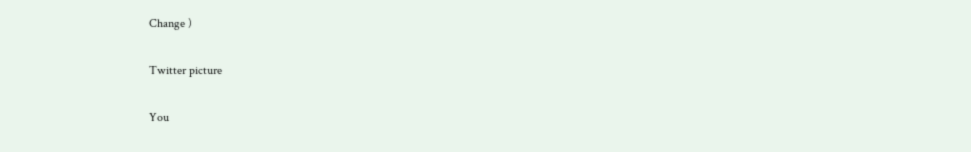Change )

Twitter picture

You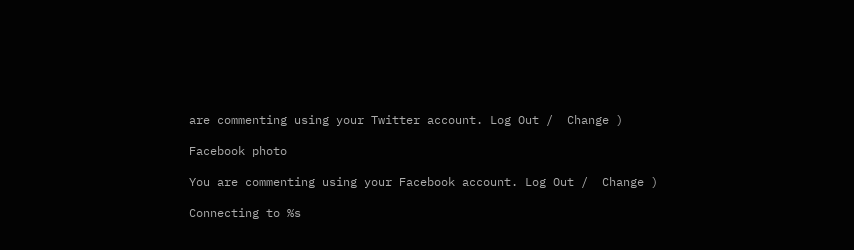are commenting using your Twitter account. Log Out /  Change )

Facebook photo

You are commenting using your Facebook account. Log Out /  Change )

Connecting to %s